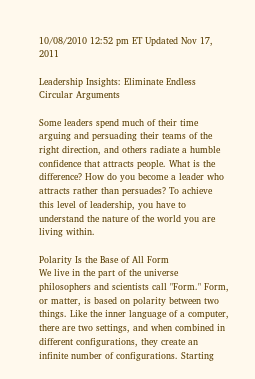10/08/2010 12:52 pm ET Updated Nov 17, 2011

Leadership Insights: Eliminate Endless Circular Arguments

Some leaders spend much of their time arguing and persuading their teams of the right direction, and others radiate a humble confidence that attracts people. What is the difference? How do you become a leader who attracts rather than persuades? To achieve this level of leadership, you have to understand the nature of the world you are living within.

Polarity Is the Base of All Form
We live in the part of the universe philosophers and scientists call "Form." Form, or matter, is based on polarity between two things. Like the inner language of a computer, there are two settings, and when combined in different configurations, they create an infinite number of configurations. Starting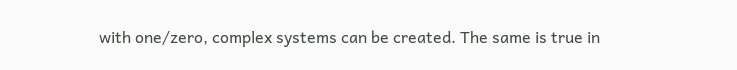with one/zero, complex systems can be created. The same is true in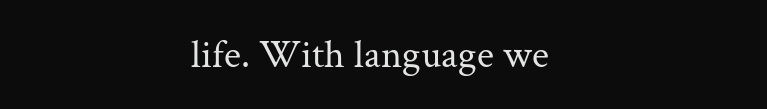life. With language we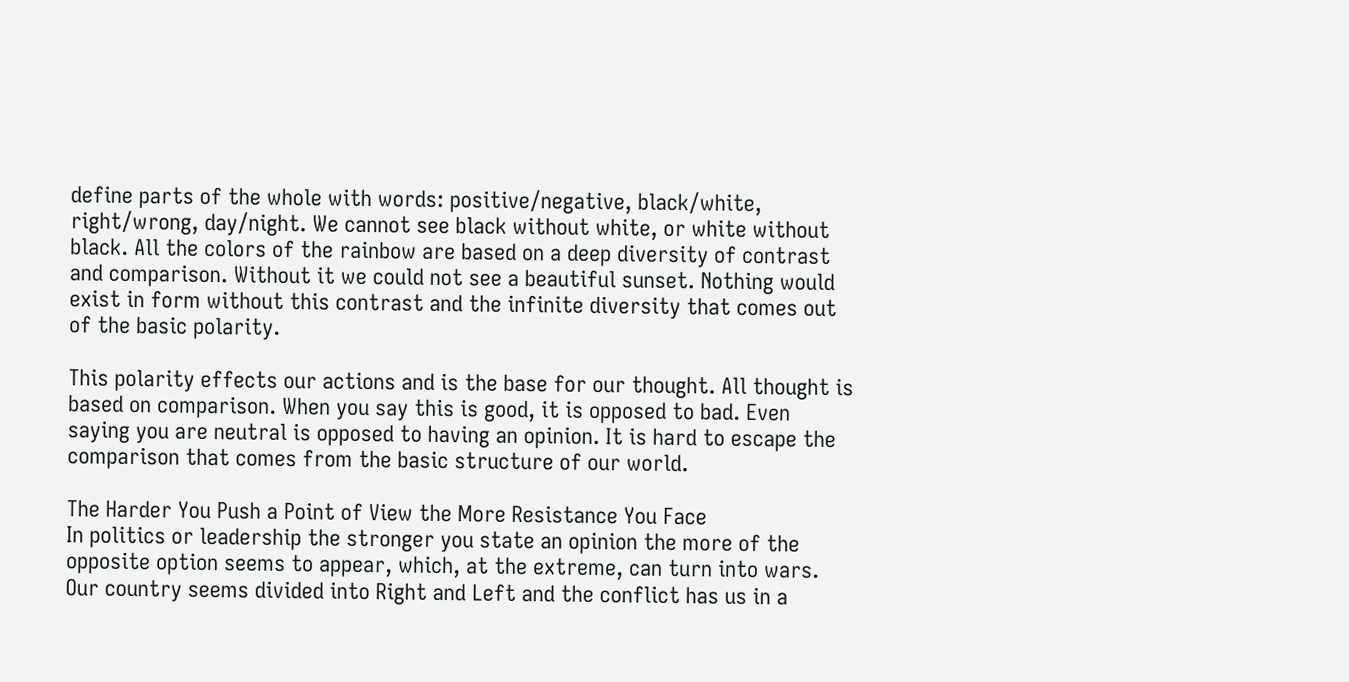define parts of the whole with words: positive/negative, black/white, right/wrong, day/night. We cannot see black without white, or white without black. All the colors of the rainbow are based on a deep diversity of contrast and comparison. Without it we could not see a beautiful sunset. Nothing would exist in form without this contrast and the infinite diversity that comes out of the basic polarity.

This polarity effects our actions and is the base for our thought. All thought is based on comparison. When you say this is good, it is opposed to bad. Even saying you are neutral is opposed to having an opinion. It is hard to escape the comparison that comes from the basic structure of our world.

The Harder You Push a Point of View the More Resistance You Face
In politics or leadership the stronger you state an opinion the more of the opposite option seems to appear, which, at the extreme, can turn into wars. Our country seems divided into Right and Left and the conflict has us in a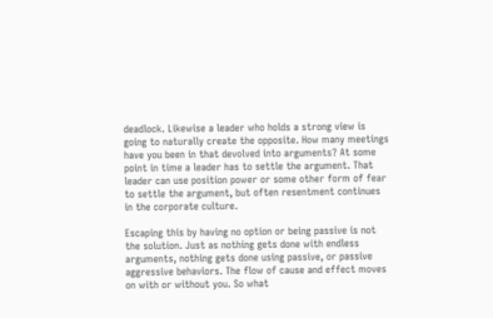deadlock. Likewise a leader who holds a strong view is going to naturally create the opposite. How many meetings have you been in that devolved into arguments? At some point in time a leader has to settle the argument. That leader can use position power or some other form of fear to settle the argument, but often resentment continues in the corporate culture.

Escaping this by having no option or being passive is not the solution. Just as nothing gets done with endless arguments, nothing gets done using passive, or passive aggressive behaviors. The flow of cause and effect moves on with or without you. So what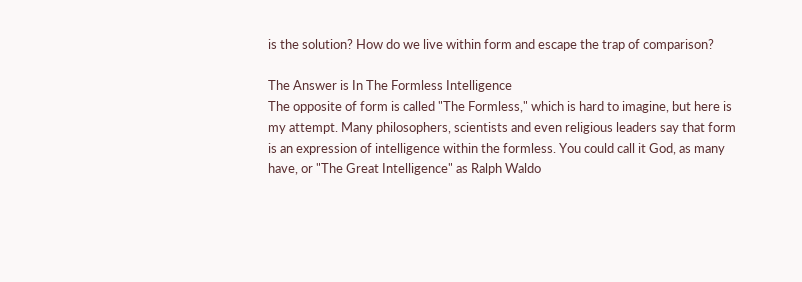is the solution? How do we live within form and escape the trap of comparison?

The Answer is In The Formless Intelligence
The opposite of form is called "The Formless," which is hard to imagine, but here is my attempt. Many philosophers, scientists and even religious leaders say that form is an expression of intelligence within the formless. You could call it God, as many have, or "The Great Intelligence" as Ralph Waldo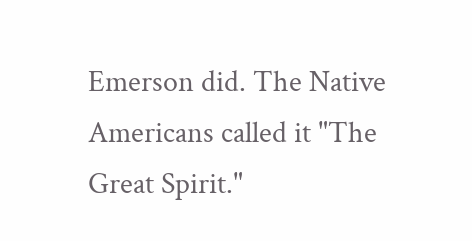Emerson did. The Native Americans called it "The Great Spirit."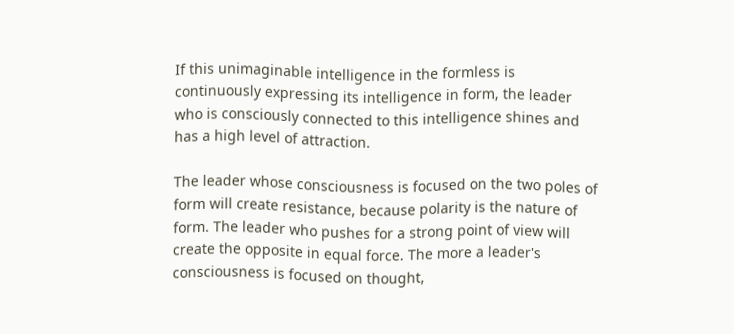If this unimaginable intelligence in the formless is continuously expressing its intelligence in form, the leader who is consciously connected to this intelligence shines and has a high level of attraction.

The leader whose consciousness is focused on the two poles of form will create resistance, because polarity is the nature of form. The leader who pushes for a strong point of view will create the opposite in equal force. The more a leader's consciousness is focused on thought,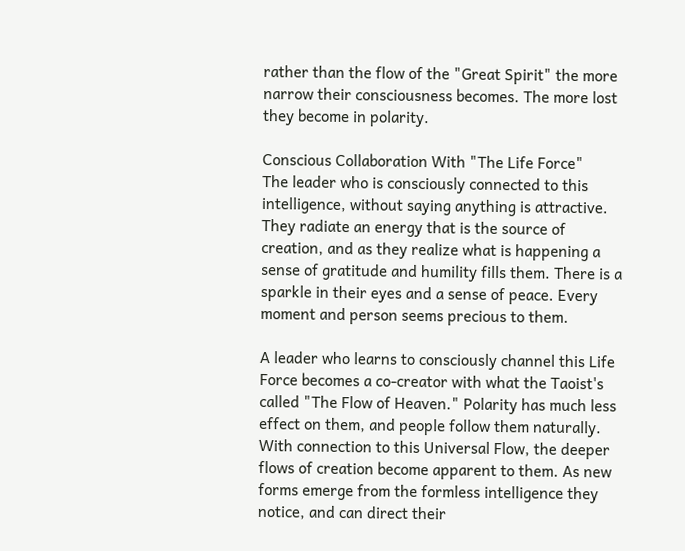rather than the flow of the "Great Spirit" the more narrow their consciousness becomes. The more lost they become in polarity.

Conscious Collaboration With "The Life Force"
The leader who is consciously connected to this intelligence, without saying anything is attractive. They radiate an energy that is the source of creation, and as they realize what is happening a sense of gratitude and humility fills them. There is a sparkle in their eyes and a sense of peace. Every moment and person seems precious to them.

A leader who learns to consciously channel this Life Force becomes a co-creator with what the Taoist's called "The Flow of Heaven." Polarity has much less effect on them, and people follow them naturally. With connection to this Universal Flow, the deeper flows of creation become apparent to them. As new forms emerge from the formless intelligence they notice, and can direct their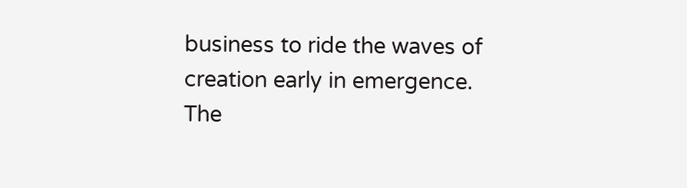business to ride the waves of creation early in emergence. The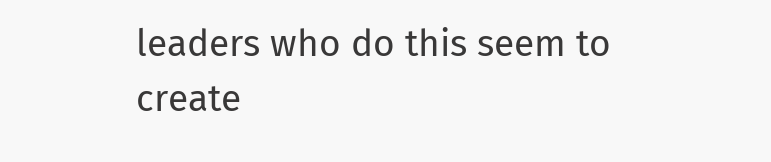leaders who do this seem to create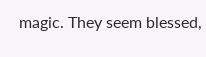magic. They seem blessed,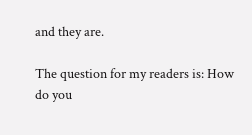and they are.

The question for my readers is: How do you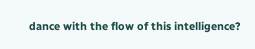dance with the flow of this intelligence?